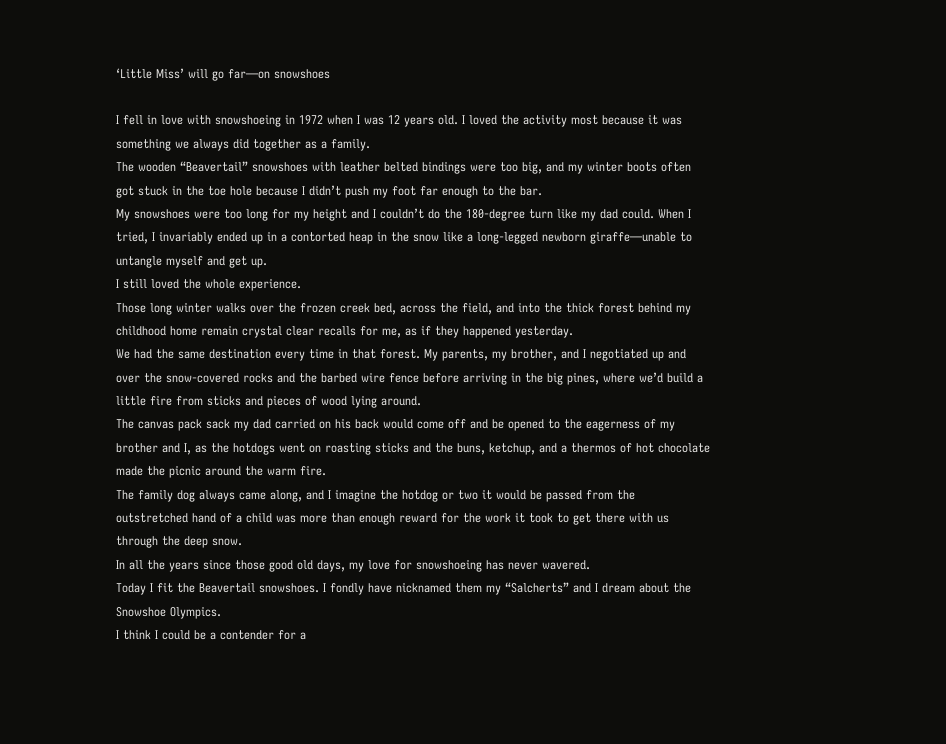‘Little Miss’ will go far—on snowshoes

I fell in love with snowshoeing in 1972 when I was 12 years old. I loved the activity most because it was something we always did together as a family.
The wooden “Beavertail” snowshoes with leather belted bindings were too big, and my winter boots often got stuck in the toe hole because I didn’t push my foot far enough to the bar.
My snowshoes were too long for my height and I couldn’t do the 180-degree turn like my dad could. When I tried, I invariably ended up in a contorted heap in the snow like a long-legged newborn giraffe—unable to untangle myself and get up.
I still loved the whole experience.
Those long winter walks over the frozen creek bed, across the field, and into the thick forest behind my childhood home remain crystal clear recalls for me, as if they happened yesterday.
We had the same destination every time in that forest. My parents, my brother, and I negotiated up and over the snow-covered rocks and the barbed wire fence before arriving in the big pines, where we’d build a little fire from sticks and pieces of wood lying around.
The canvas pack sack my dad carried on his back would come off and be opened to the eagerness of my brother and I, as the hotdogs went on roasting sticks and the buns, ketchup, and a thermos of hot chocolate made the picnic around the warm fire.
The family dog always came along, and I imagine the hotdog or two it would be passed from the outstretched hand of a child was more than enough reward for the work it took to get there with us through the deep snow.
In all the years since those good old days, my love for snowshoeing has never wavered.
Today I fit the Beavertail snowshoes. I fondly have nicknamed them my “Salcherts” and I dream about the Snowshoe Olympics.
I think I could be a contender for a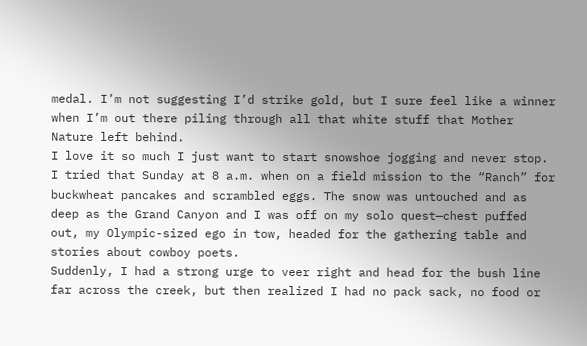medal. I’m not suggesting I’d strike gold, but I sure feel like a winner when I’m out there piling through all that white stuff that Mother Nature left behind.
I love it so much I just want to start snowshoe jogging and never stop.
I tried that Sunday at 8 a.m. when on a field mission to the “Ranch” for buckwheat pancakes and scrambled eggs. The snow was untouched and as deep as the Grand Canyon and I was off on my solo quest—chest puffed out, my Olympic-sized ego in tow, headed for the gathering table and stories about cowboy poets.
Suddenly, I had a strong urge to veer right and head for the bush line far across the creek, but then realized I had no pack sack, no food or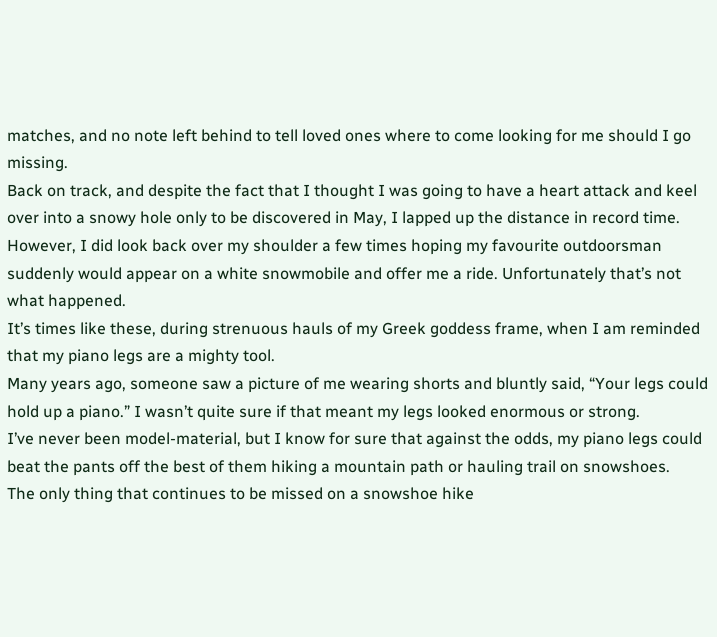matches, and no note left behind to tell loved ones where to come looking for me should I go missing.
Back on track, and despite the fact that I thought I was going to have a heart attack and keel over into a snowy hole only to be discovered in May, I lapped up the distance in record time.
However, I did look back over my shoulder a few times hoping my favourite outdoorsman suddenly would appear on a white snowmobile and offer me a ride. Unfortunately that’s not what happened.
It’s times like these, during strenuous hauls of my Greek goddess frame, when I am reminded that my piano legs are a mighty tool.
Many years ago, someone saw a picture of me wearing shorts and bluntly said, “Your legs could hold up a piano.” I wasn’t quite sure if that meant my legs looked enormous or strong.
I’ve never been model-material, but I know for sure that against the odds, my piano legs could beat the pants off the best of them hiking a mountain path or hauling trail on snowshoes.
The only thing that continues to be missed on a snowshoe hike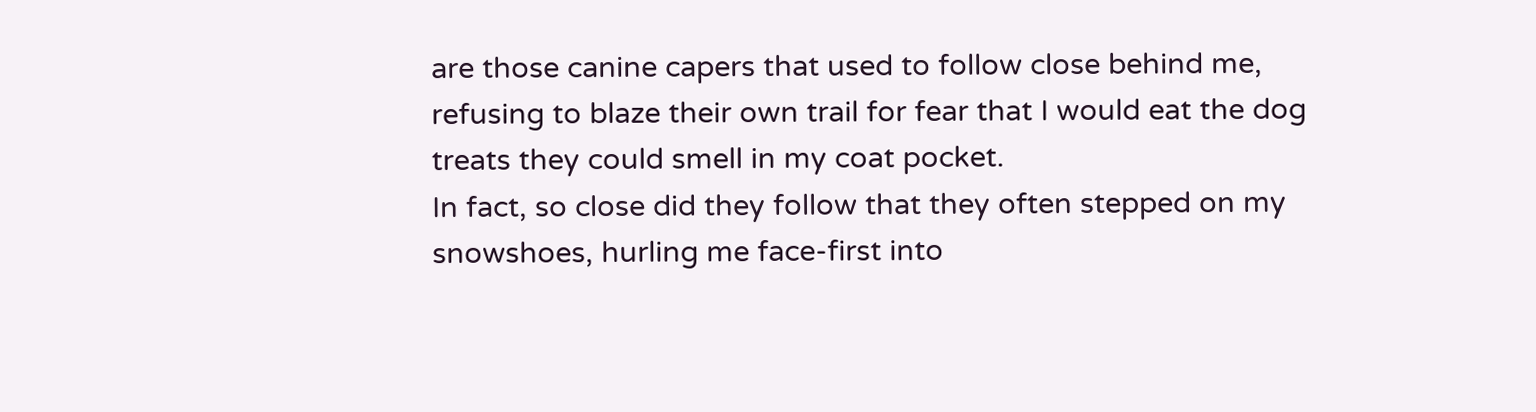are those canine capers that used to follow close behind me, refusing to blaze their own trail for fear that I would eat the dog treats they could smell in my coat pocket.
In fact, so close did they follow that they often stepped on my snowshoes, hurling me face-first into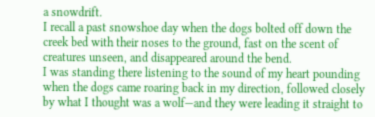a snowdrift.
I recall a past snowshoe day when the dogs bolted off down the creek bed with their noses to the ground, fast on the scent of creatures unseen, and disappeared around the bend.
I was standing there listening to the sound of my heart pounding when the dogs came roaring back in my direction, followed closely by what I thought was a wolf—and they were leading it straight to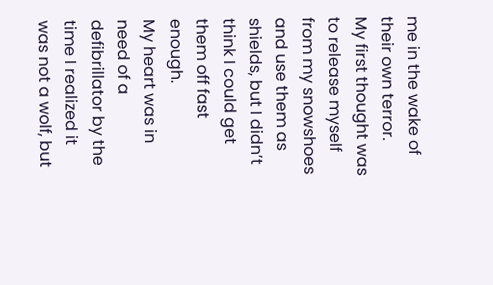me in the wake of their own terror.
My first thought was to release myself from my snowshoes and use them as shields, but I didn’t think I could get them off fast enough.
My heart was in need of a defibrillator by the time I realized it was not a wolf, but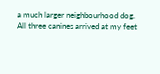a much larger neighbourhood dog.
All three canines arrived at my feet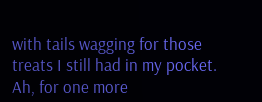with tails wagging for those treats I still had in my pocket.
Ah, for one more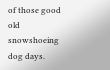of those good old snowshoeing dog days.